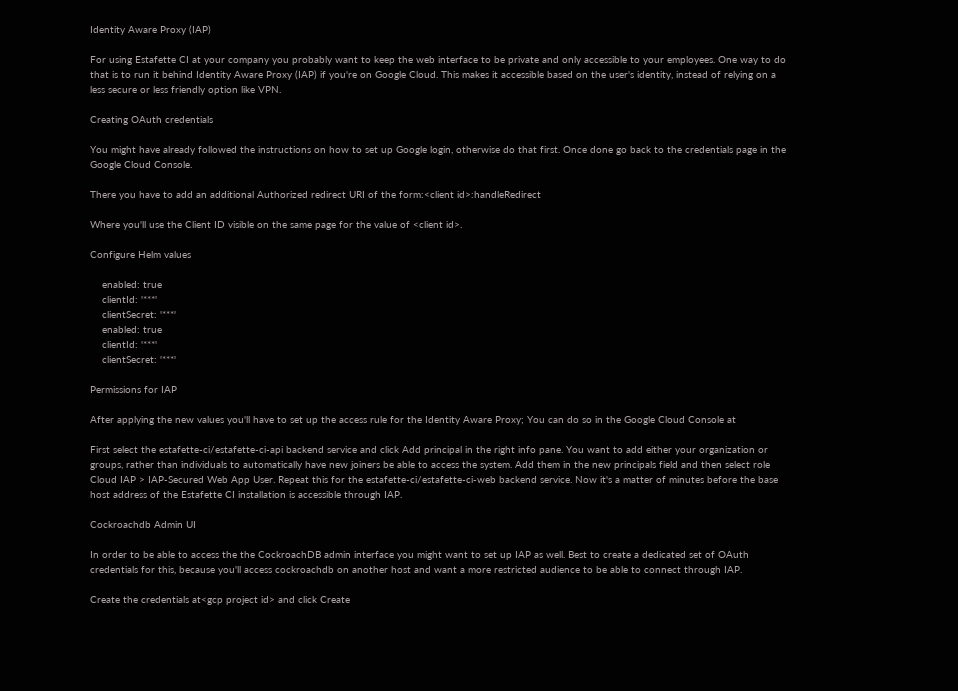Identity Aware Proxy (IAP)

For using Estafette CI at your company you probably want to keep the web interface to be private and only accessible to your employees. One way to do that is to run it behind Identity Aware Proxy (IAP) if you're on Google Cloud. This makes it accessible based on the user's identity, instead of relying on a less secure or less friendly option like VPN.

Creating OAuth credentials

You might have already followed the instructions on how to set up Google login, otherwise do that first. Once done go back to the credentials page in the Google Cloud Console.

There you have to add an additional Authorized redirect URI of the form:<client id>:handleRedirect

Where you'll use the Client ID visible on the same page for the value of <client id>.

Configure Helm values

    enabled: true
    clientId: '***'
    clientSecret: '***'
    enabled: true
    clientId: '***'
    clientSecret: '***'

Permissions for IAP

After applying the new values you'll have to set up the access rule for the Identity Aware Proxy; You can do so in the Google Cloud Console at

First select the estafette-ci/estafette-ci-api backend service and click Add principal in the right info pane. You want to add either your organization or groups, rather than individuals to automatically have new joiners be able to access the system. Add them in the new principals field and then select role Cloud IAP > IAP-Secured Web App User. Repeat this for the estafette-ci/estafette-ci-web backend service. Now it's a matter of minutes before the base host address of the Estafette CI installation is accessible through IAP.

Cockroachdb Admin UI

In order to be able to access the the CockroachDB admin interface you might want to set up IAP as well. Best to create a dedicated set of OAuth credentials for this, because you'll access cockroachdb on another host and want a more restricted audience to be able to connect through IAP.

Create the credentials at<gcp project id> and click Create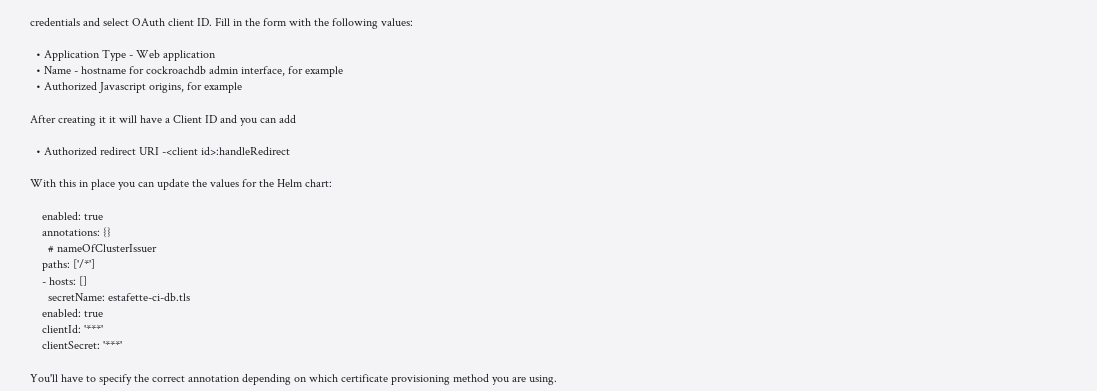credentials and select OAuth client ID. Fill in the form with the following values:

  • Application Type - Web application
  • Name - hostname for cockroachdb admin interface, for example
  • Authorized Javascript origins, for example

After creating it it will have a Client ID and you can add

  • Authorized redirect URI -<client id>:handleRedirect

With this in place you can update the values for the Helm chart:

    enabled: true
    annotations: {}
      # nameOfClusterIssuer
    paths: ['/*']
    - hosts: []
      secretName: estafette-ci-db.tls
    enabled: true
    clientId: '***'
    clientSecret: '***'

You'll have to specify the correct annotation depending on which certificate provisioning method you are using.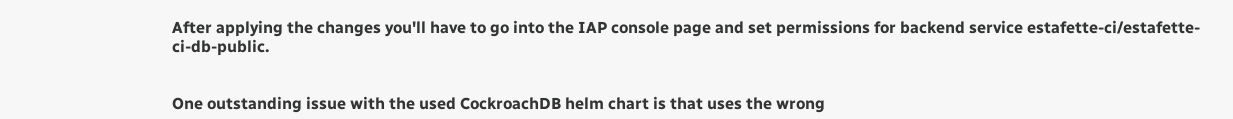After applying the changes you'll have to go into the IAP console page and set permissions for backend service estafette-ci/estafette-ci-db-public.


One outstanding issue with the used CockroachDB helm chart is that uses the wrong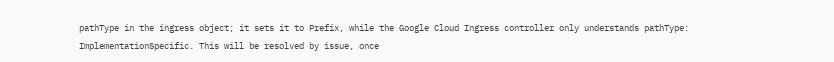pathType in the ingress object; it sets it to Prefix, while the Google Cloud Ingress controller only understands pathType: ImplementationSpecific. This will be resolved by issue, once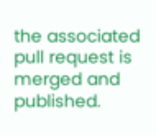the associated pull request is merged and published.